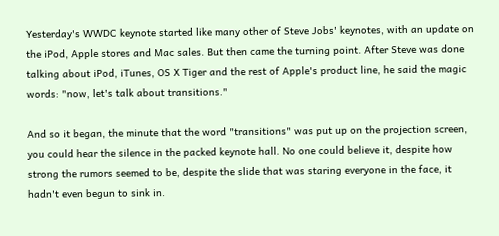Yesterday's WWDC keynote started like many other of Steve Jobs' keynotes, with an update on the iPod, Apple stores and Mac sales. But then came the turning point. After Steve was done talking about iPod, iTunes, OS X Tiger and the rest of Apple's product line, he said the magic words: "now, let's talk about transitions."

And so it began, the minute that the word "transitions" was put up on the projection screen, you could hear the silence in the packed keynote hall. No one could believe it, despite how strong the rumors seemed to be, despite the slide that was staring everyone in the face, it hadn't even begun to sink in.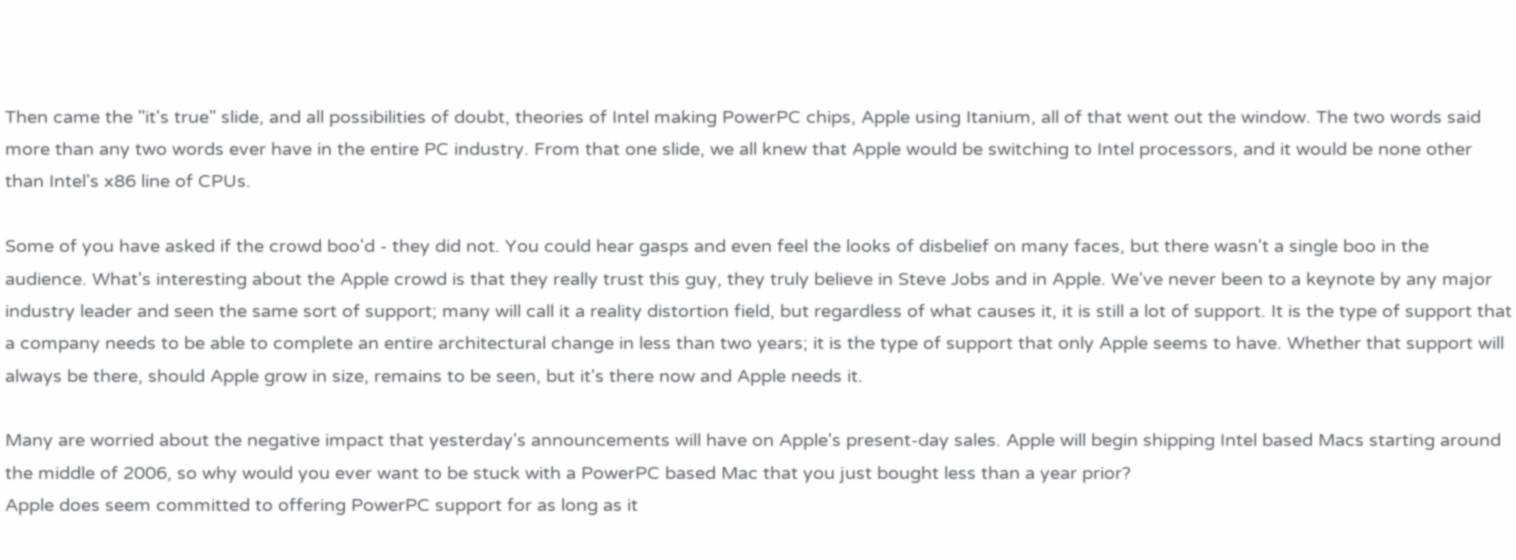Then came the "it's true" slide, and all possibilities of doubt, theories of Intel making PowerPC chips, Apple using Itanium, all of that went out the window. The two words said more than any two words ever have in the entire PC industry. From that one slide, we all knew that Apple would be switching to Intel processors, and it would be none other than Intel's x86 line of CPUs.

Some of you have asked if the crowd boo'd - they did not. You could hear gasps and even feel the looks of disbelief on many faces, but there wasn't a single boo in the audience. What's interesting about the Apple crowd is that they really trust this guy, they truly believe in Steve Jobs and in Apple. We've never been to a keynote by any major industry leader and seen the same sort of support; many will call it a reality distortion field, but regardless of what causes it, it is still a lot of support. It is the type of support that a company needs to be able to complete an entire architectural change in less than two years; it is the type of support that only Apple seems to have. Whether that support will always be there, should Apple grow in size, remains to be seen, but it's there now and Apple needs it.

Many are worried about the negative impact that yesterday's announcements will have on Apple's present-day sales. Apple will begin shipping Intel based Macs starting around the middle of 2006, so why would you ever want to be stuck with a PowerPC based Mac that you just bought less than a year prior?
Apple does seem committed to offering PowerPC support for as long as it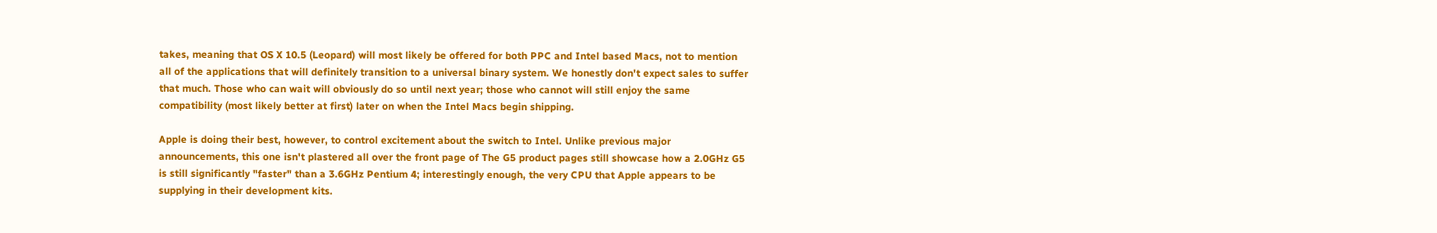takes, meaning that OS X 10.5 (Leopard) will most likely be offered for both PPC and Intel based Macs, not to mention all of the applications that will definitely transition to a universal binary system. We honestly don't expect sales to suffer that much. Those who can wait will obviously do so until next year; those who cannot will still enjoy the same compatibility (most likely better at first) later on when the Intel Macs begin shipping.

Apple is doing their best, however, to control excitement about the switch to Intel. Unlike previous major announcements, this one isn't plastered all over the front page of The G5 product pages still showcase how a 2.0GHz G5 is still significantly "faster" than a 3.6GHz Pentium 4; interestingly enough, the very CPU that Apple appears to be supplying in their development kits.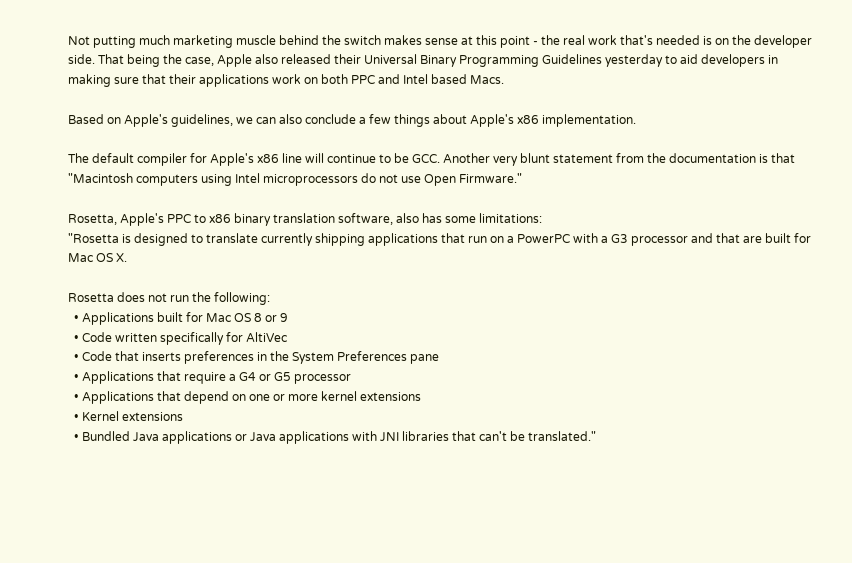Not putting much marketing muscle behind the switch makes sense at this point - the real work that's needed is on the developer side. That being the case, Apple also released their Universal Binary Programming Guidelines yesterday to aid developers in making sure that their applications work on both PPC and Intel based Macs.

Based on Apple's guidelines, we can also conclude a few things about Apple's x86 implementation.

The default compiler for Apple's x86 line will continue to be GCC. Another very blunt statement from the documentation is that "Macintosh computers using Intel microprocessors do not use Open Firmware."

Rosetta, Apple's PPC to x86 binary translation software, also has some limitations:
"Rosetta is designed to translate currently shipping applications that run on a PowerPC with a G3 processor and that are built for Mac OS X.

Rosetta does not run the following:
  • Applications built for Mac OS 8 or 9
  • Code written specifically for AltiVec
  • Code that inserts preferences in the System Preferences pane
  • Applications that require a G4 or G5 processor
  • Applications that depend on one or more kernel extensions
  • Kernel extensions
  • Bundled Java applications or Java applications with JNI libraries that can't be translated."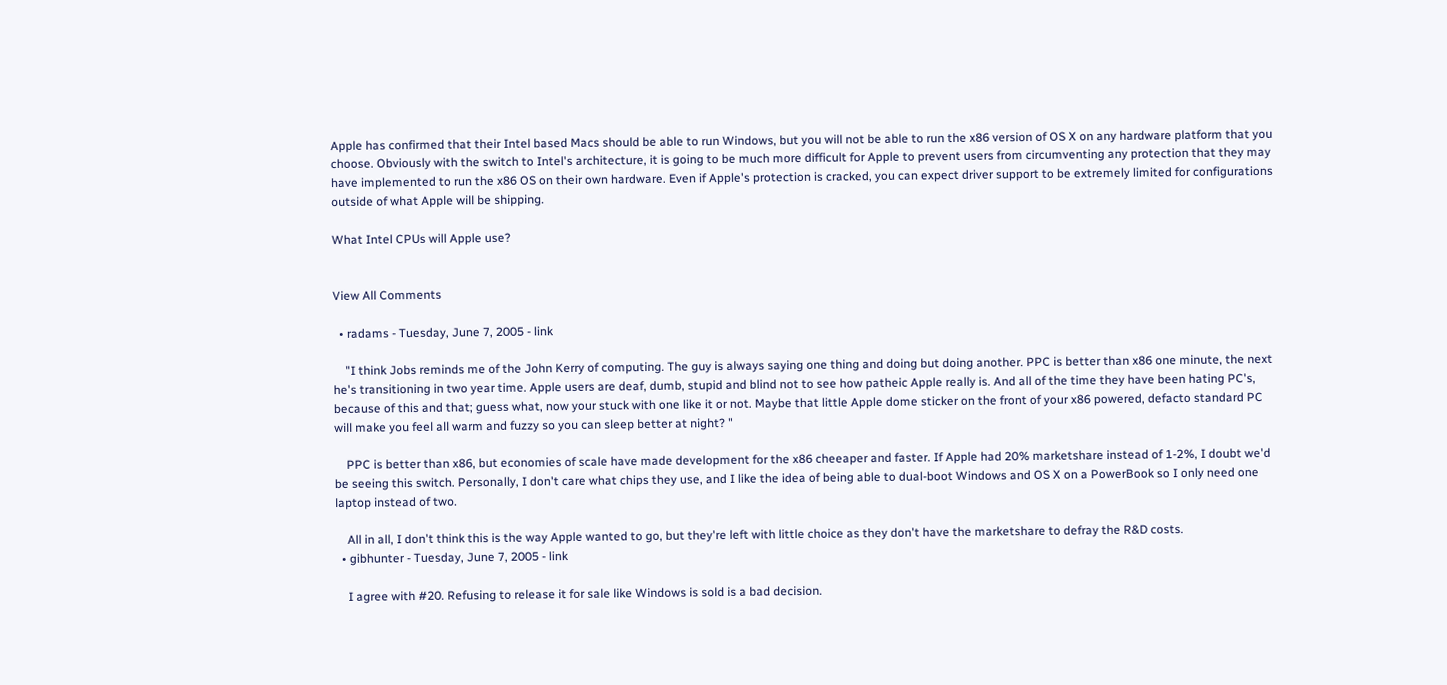Apple has confirmed that their Intel based Macs should be able to run Windows, but you will not be able to run the x86 version of OS X on any hardware platform that you choose. Obviously with the switch to Intel's architecture, it is going to be much more difficult for Apple to prevent users from circumventing any protection that they may have implemented to run the x86 OS on their own hardware. Even if Apple's protection is cracked, you can expect driver support to be extremely limited for configurations outside of what Apple will be shipping.

What Intel CPUs will Apple use?


View All Comments

  • radams - Tuesday, June 7, 2005 - link

    "I think Jobs reminds me of the John Kerry of computing. The guy is always saying one thing and doing but doing another. PPC is better than x86 one minute, the next he's transitioning in two year time. Apple users are deaf, dumb, stupid and blind not to see how patheic Apple really is. And all of the time they have been hating PC's, because of this and that; guess what, now your stuck with one like it or not. Maybe that little Apple dome sticker on the front of your x86 powered, defacto standard PC will make you feel all warm and fuzzy so you can sleep better at night? "

    PPC is better than x86, but economies of scale have made development for the x86 cheeaper and faster. If Apple had 20% marketshare instead of 1-2%, I doubt we'd be seeing this switch. Personally, I don't care what chips they use, and I like the idea of being able to dual-boot Windows and OS X on a PowerBook so I only need one laptop instead of two.

    All in all, I don't think this is the way Apple wanted to go, but they're left with little choice as they don't have the marketshare to defray the R&D costs.
  • gibhunter - Tuesday, June 7, 2005 - link

    I agree with #20. Refusing to release it for sale like Windows is sold is a bad decision.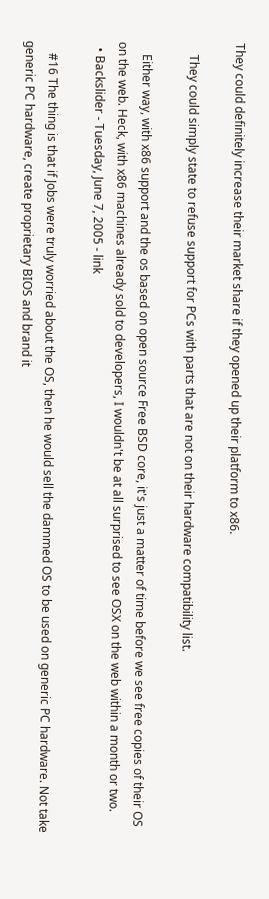They could definitely increase their market share if they opened up their platform to x86.

    They could simply state to refuse support for PCs with parts that are not on their hardware compatibility list.

    Either way, with x86 support and the os based on open source Free BSD core, it's just a matter of time before we see free copies of their OS on the web. Heck, with x86 machines already sold to developers, I wouldn't be at all surprised to see OSX on the web within a month or two.
  • Backslider - Tuesday, June 7, 2005 - link

    #16 The thing is that if Jobs were truly worried about the OS, then he would sell the dammed OS to be used on generic PC hardware. Not take generic PC hardware, create proprietary BIOS and brand it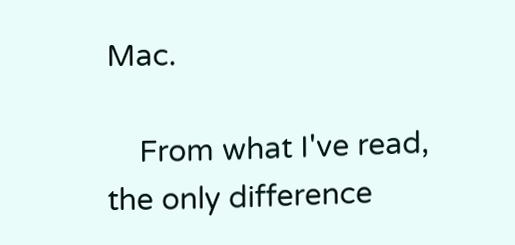Mac.

    From what I've read, the only difference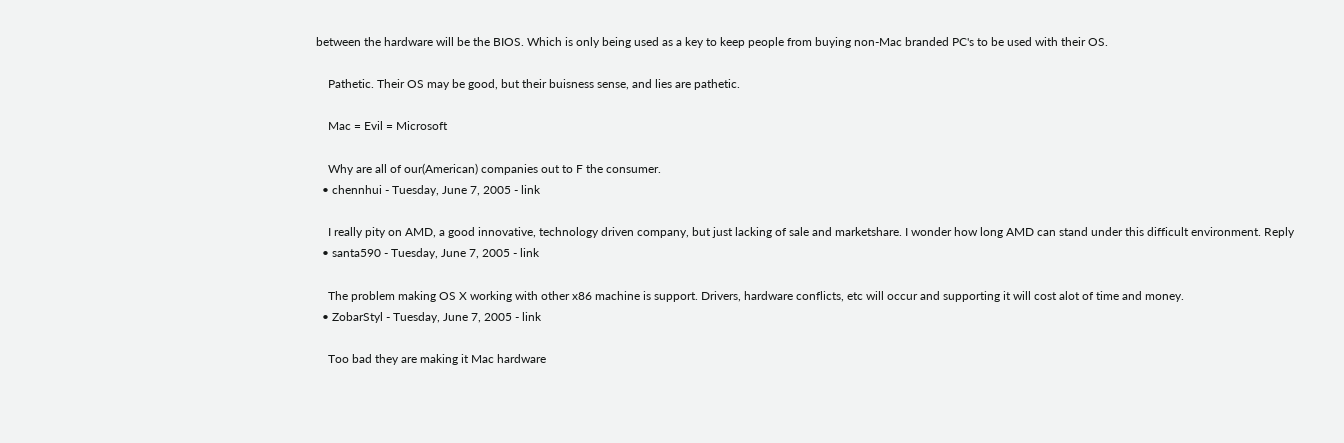between the hardware will be the BIOS. Which is only being used as a key to keep people from buying non-Mac branded PC's to be used with their OS.

    Pathetic. Their OS may be good, but their buisness sense, and lies are pathetic.

    Mac = Evil = Microsoft

    Why are all of our(American) companies out to F the consumer.
  • chennhui - Tuesday, June 7, 2005 - link

    I really pity on AMD, a good innovative, technology driven company, but just lacking of sale and marketshare. I wonder how long AMD can stand under this difficult environment. Reply
  • santa590 - Tuesday, June 7, 2005 - link

    The problem making OS X working with other x86 machine is support. Drivers, hardware conflicts, etc will occur and supporting it will cost alot of time and money.
  • ZobarStyl - Tuesday, June 7, 2005 - link

    Too bad they are making it Mac hardware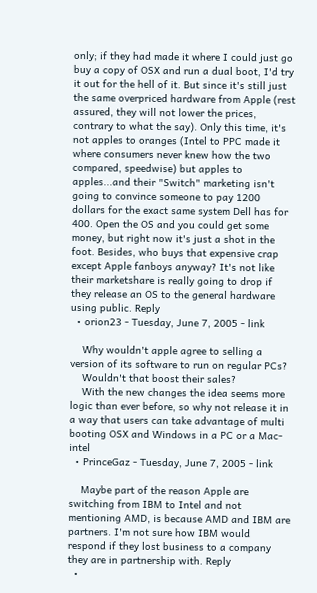only; if they had made it where I could just go buy a copy of OSX and run a dual boot, I'd try it out for the hell of it. But since it's still just the same overpriced hardware from Apple (rest assured, they will not lower the prices, contrary to what the say). Only this time, it's not apples to oranges (Intel to PPC made it where consumers never knew how the two compared, speedwise) but apples to apples...and their "Switch" marketing isn't going to convince someone to pay 1200 dollars for the exact same system Dell has for 400. Open the OS and you could get some money, but right now it's just a shot in the foot. Besides, who buys that expensive crap except Apple fanboys anyway? It's not like their marketshare is really going to drop if they release an OS to the general hardware using public. Reply
  • orion23 - Tuesday, June 7, 2005 - link

    Why wouldn't apple agree to selling a version of its software to run on regular PCs?
    Wouldn't that boost their sales?
    With the new changes the idea seems more logic than ever before, so why not release it in a way that users can take advantage of multi booting OSX and Windows in a PC or a Mac-intel
  • PrinceGaz - Tuesday, June 7, 2005 - link

    Maybe part of the reason Apple are switching from IBM to Intel and not mentioning AMD, is because AMD and IBM are partners. I'm not sure how IBM would respond if they lost business to a company they are in partnership with. Reply
  •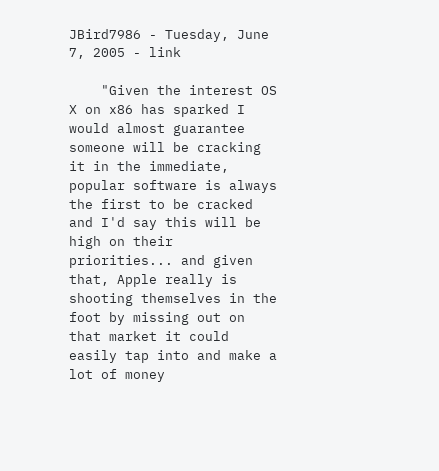JBird7986 - Tuesday, June 7, 2005 - link

    "Given the interest OS X on x86 has sparked I would almost guarantee someone will be cracking it in the immediate, popular software is always the first to be cracked and I'd say this will be high on their priorities... and given that, Apple really is shooting themselves in the foot by missing out on that market it could easily tap into and make a lot of money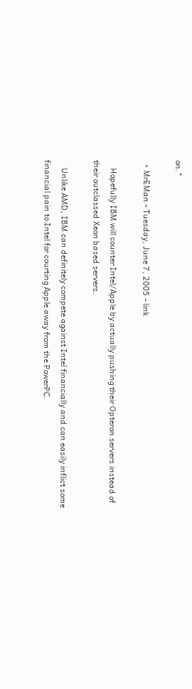on."

  • MrEMan - Tuesday, June 7, 2005 - link

    Hopefully IBM will counter Intel/Apple by actually pushing their Opteron servers instead of their outclassed Xeon based servers.

    Unlike AMD, IBM can definitely compete against Intel financially and can easily inflict some financial pain to Intel for courting Apple away from the PowerPC.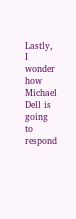Lastly, I wonder how Michael Dell is going to respond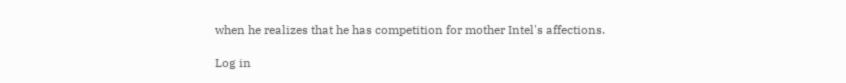when he realizes that he has competition for mother Intel's affections.

Log in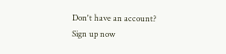Don't have an account? Sign up now